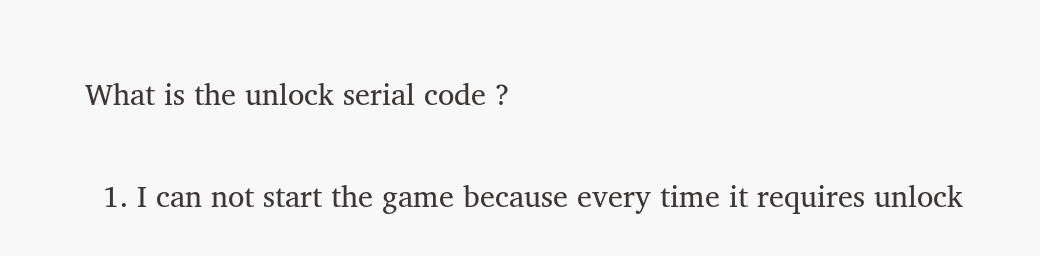What is the unlock serial code ?

  1. I can not start the game because every time it requires unlock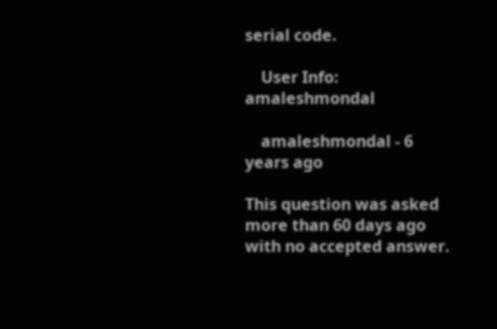serial code.

    User Info: amaleshmondal

    amaleshmondal - 6 years ago

This question was asked more than 60 days ago with no accepted answer.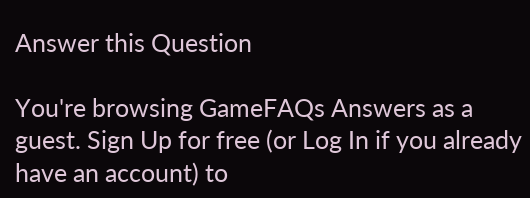Answer this Question

You're browsing GameFAQs Answers as a guest. Sign Up for free (or Log In if you already have an account) to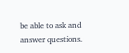be able to ask and answer questions.